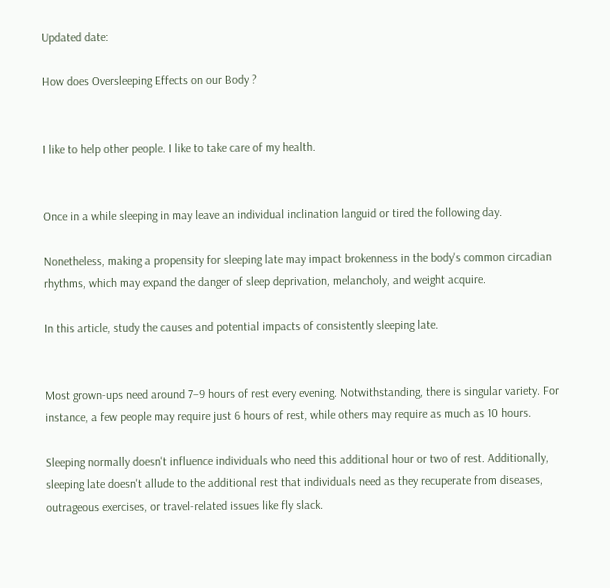Updated date:

How does Oversleeping Effects on our Body ?


I like to help other people. I like to take care of my health.


Once in a while sleeping in may leave an individual inclination languid or tired the following day.

Nonetheless, making a propensity for sleeping late may impact brokenness in the body's common circadian rhythms, which may expand the danger of sleep deprivation, melancholy, and weight acquire.

In this article, study the causes and potential impacts of consistently sleeping late.


Most grown-ups need around 7–9 hours of rest every evening. Notwithstanding, there is singular variety. For instance, a few people may require just 6 hours of rest, while others may require as much as 10 hours.

Sleeping normally doesn't influence individuals who need this additional hour or two of rest. Additionally, sleeping late doesn't allude to the additional rest that individuals need as they recuperate from diseases, outrageous exercises, or travel-related issues like fly slack.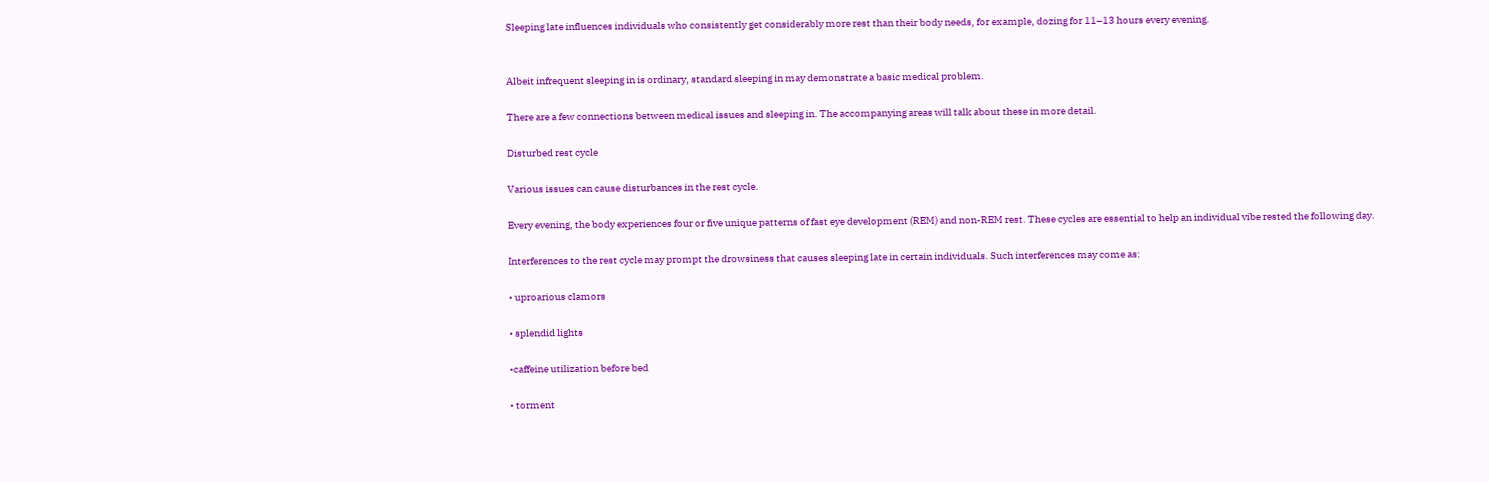Sleeping late influences individuals who consistently get considerably more rest than their body needs, for example, dozing for 11–13 hours every evening.


Albeit infrequent sleeping in is ordinary, standard sleeping in may demonstrate a basic medical problem.

There are a few connections between medical issues and sleeping in. The accompanying areas will talk about these in more detail.

Disturbed rest cycle

Various issues can cause disturbances in the rest cycle.

Every evening, the body experiences four or five unique patterns of fast eye development (REM) and non-REM rest. These cycles are essential to help an individual vibe rested the following day.

Interferences to the rest cycle may prompt the drowsiness that causes sleeping late in certain individuals. Such interferences may come as:

• uproarious clamors

• splendid lights

•caffeine utilization before bed

• torment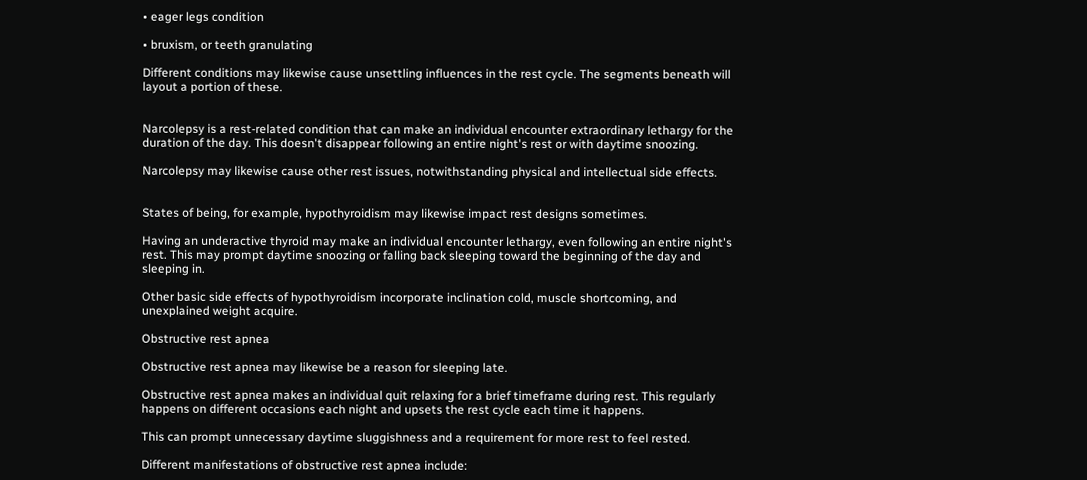• eager legs condition

• bruxism, or teeth granulating

Different conditions may likewise cause unsettling influences in the rest cycle. The segments beneath will layout a portion of these.


Narcolepsy is a rest-related condition that can make an individual encounter extraordinary lethargy for the duration of the day. This doesn't disappear following an entire night's rest or with daytime snoozing.

Narcolepsy may likewise cause other rest issues, notwithstanding physical and intellectual side effects.


States of being, for example, hypothyroidism may likewise impact rest designs sometimes.

Having an underactive thyroid may make an individual encounter lethargy, even following an entire night's rest. This may prompt daytime snoozing or falling back sleeping toward the beginning of the day and sleeping in.

Other basic side effects of hypothyroidism incorporate inclination cold, muscle shortcoming, and unexplained weight acquire.

Obstructive rest apnea

Obstructive rest apnea may likewise be a reason for sleeping late.

Obstructive rest apnea makes an individual quit relaxing for a brief timeframe during rest. This regularly happens on different occasions each night and upsets the rest cycle each time it happens.

This can prompt unnecessary daytime sluggishness and a requirement for more rest to feel rested.

Different manifestations of obstructive rest apnea include: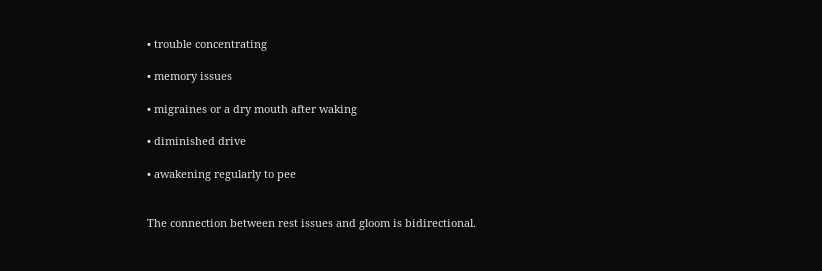• trouble concentrating

• memory issues

• migraines or a dry mouth after waking

• diminished drive

• awakening regularly to pee


The connection between rest issues and gloom is bidirectional.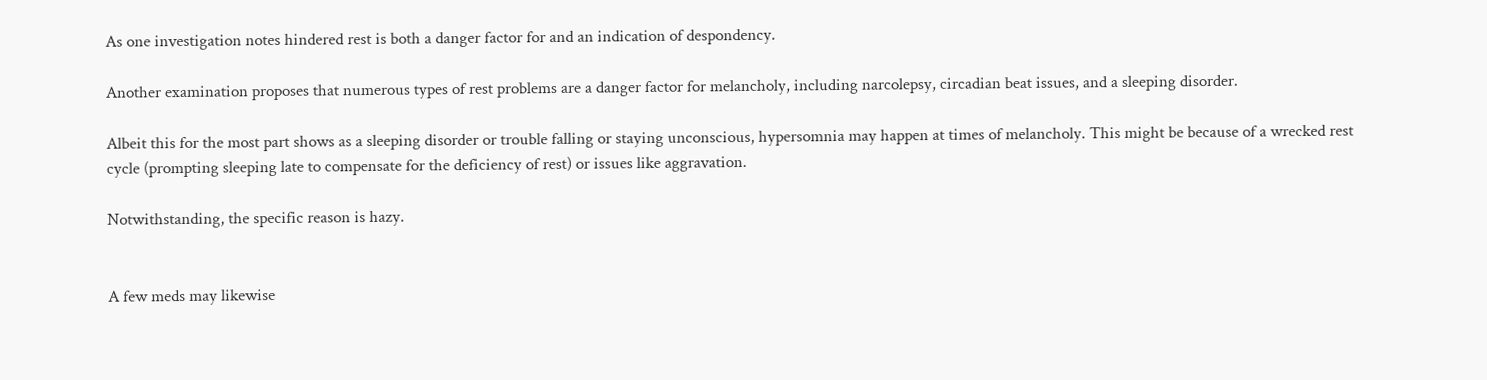As one investigation notes hindered rest is both a danger factor for and an indication of despondency.

Another examination proposes that numerous types of rest problems are a danger factor for melancholy, including narcolepsy, circadian beat issues, and a sleeping disorder.

Albeit this for the most part shows as a sleeping disorder or trouble falling or staying unconscious, hypersomnia may happen at times of melancholy. This might be because of a wrecked rest cycle (prompting sleeping late to compensate for the deficiency of rest) or issues like aggravation.

Notwithstanding, the specific reason is hazy.


A few meds may likewise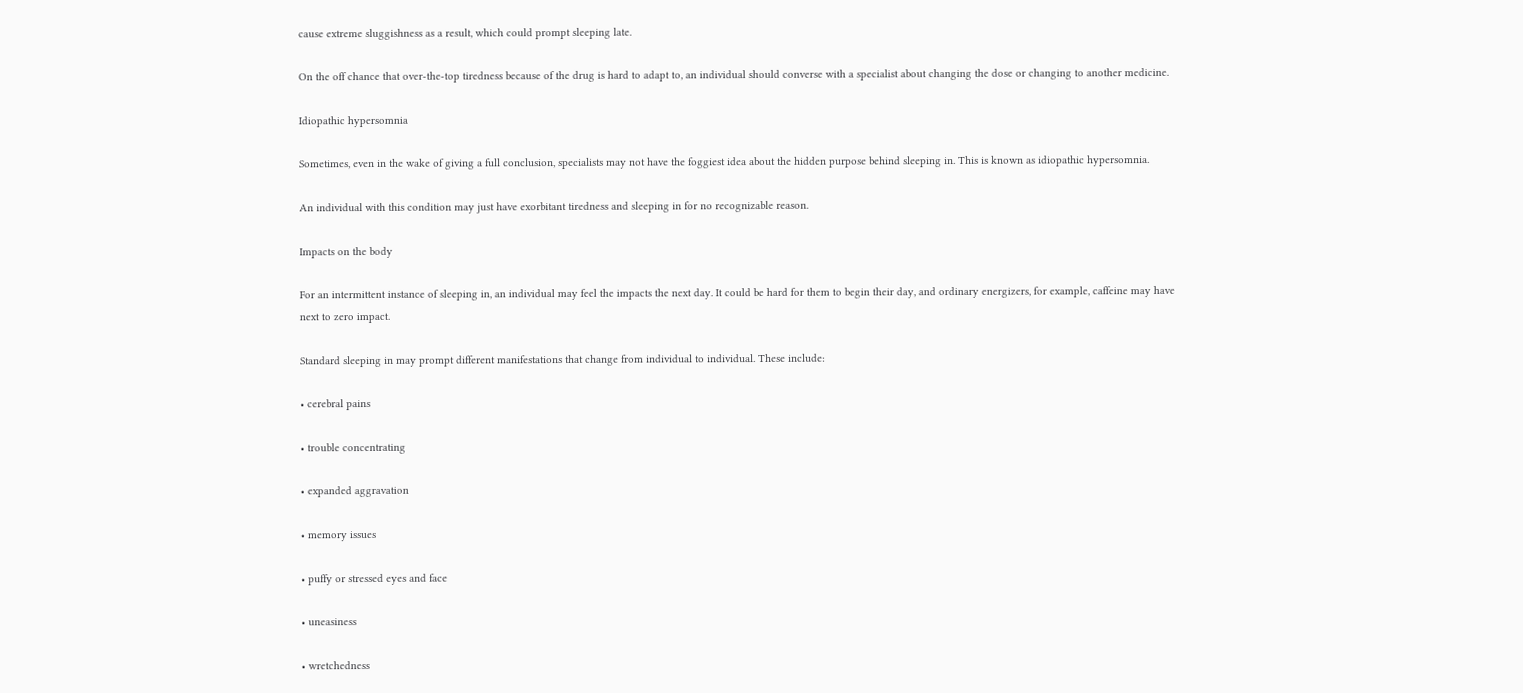cause extreme sluggishness as a result, which could prompt sleeping late.

On the off chance that over-the-top tiredness because of the drug is hard to adapt to, an individual should converse with a specialist about changing the dose or changing to another medicine.

Idiopathic hypersomnia

Sometimes, even in the wake of giving a full conclusion, specialists may not have the foggiest idea about the hidden purpose behind sleeping in. This is known as idiopathic hypersomnia.

An individual with this condition may just have exorbitant tiredness and sleeping in for no recognizable reason.

Impacts on the body

For an intermittent instance of sleeping in, an individual may feel the impacts the next day. It could be hard for them to begin their day, and ordinary energizers, for example, caffeine may have next to zero impact.

Standard sleeping in may prompt different manifestations that change from individual to individual. These include:

• cerebral pains

• trouble concentrating

• expanded aggravation

• memory issues

• puffy or stressed eyes and face

• uneasiness

• wretchedness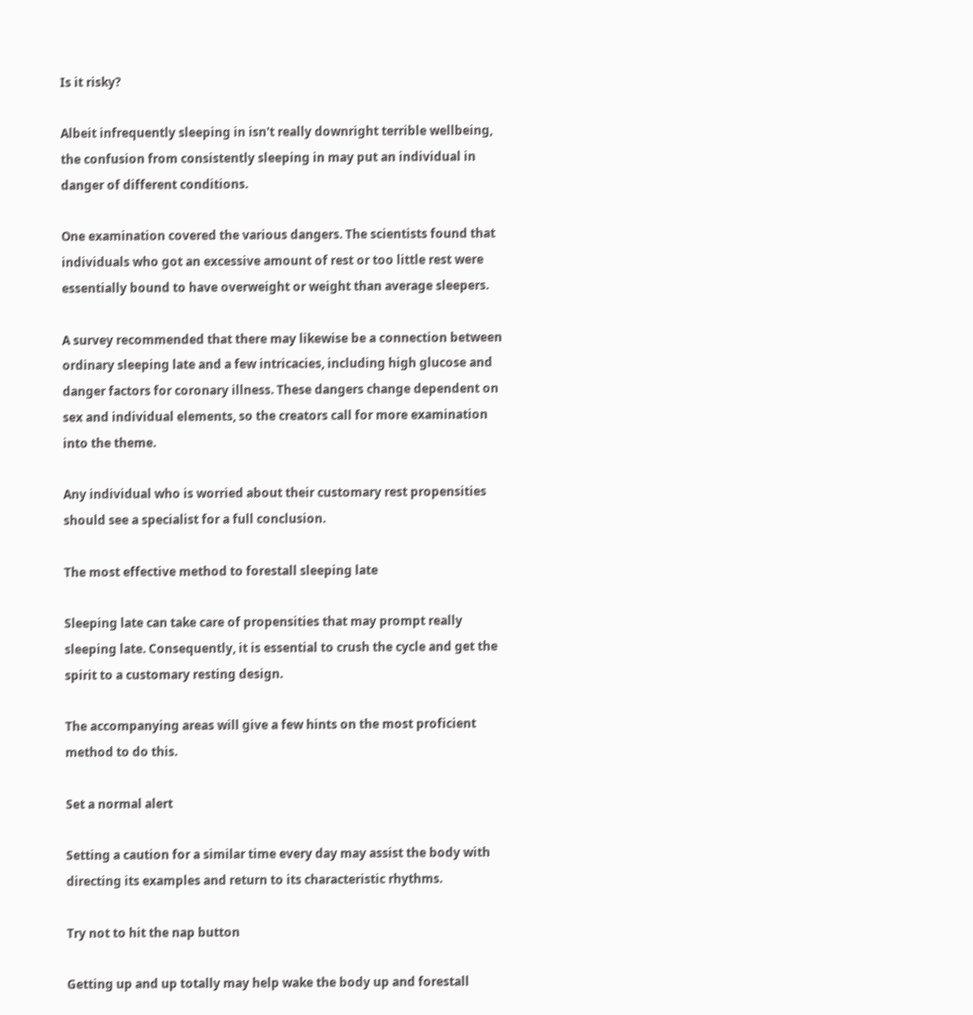Is it risky?

Albeit infrequently sleeping in isn't really downright terrible wellbeing, the confusion from consistently sleeping in may put an individual in danger of different conditions.

One examination covered the various dangers. The scientists found that individuals who got an excessive amount of rest or too little rest were essentially bound to have overweight or weight than average sleepers.

A survey recommended that there may likewise be a connection between ordinary sleeping late and a few intricacies, including high glucose and danger factors for coronary illness. These dangers change dependent on sex and individual elements, so the creators call for more examination into the theme.

Any individual who is worried about their customary rest propensities should see a specialist for a full conclusion.

The most effective method to forestall sleeping late

Sleeping late can take care of propensities that may prompt really sleeping late. Consequently, it is essential to crush the cycle and get the spirit to a customary resting design.

The accompanying areas will give a few hints on the most proficient method to do this.

Set a normal alert

Setting a caution for a similar time every day may assist the body with directing its examples and return to its characteristic rhythms.

Try not to hit the nap button

Getting up and up totally may help wake the body up and forestall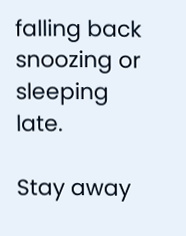falling back snoozing or sleeping late.

Stay away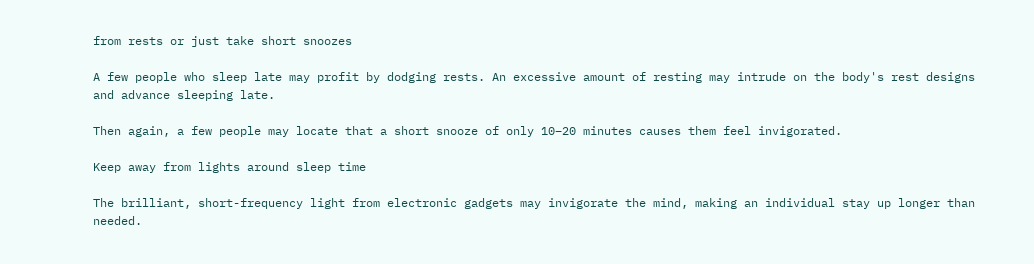from rests or just take short snoozes

A few people who sleep late may profit by dodging rests. An excessive amount of resting may intrude on the body's rest designs and advance sleeping late.

Then again, a few people may locate that a short snooze of only 10–20 minutes causes them feel invigorated.

Keep away from lights around sleep time

The brilliant, short-frequency light from electronic gadgets may invigorate the mind, making an individual stay up longer than needed.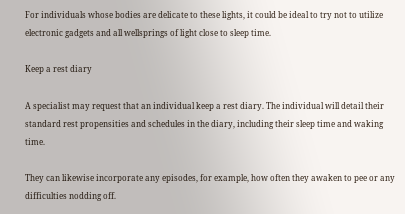For individuals whose bodies are delicate to these lights, it could be ideal to try not to utilize electronic gadgets and all wellsprings of light close to sleep time.

Keep a rest diary

A specialist may request that an individual keep a rest diary. The individual will detail their standard rest propensities and schedules in the diary, including their sleep time and waking time.

They can likewise incorporate any episodes, for example, how often they awaken to pee or any difficulties nodding off.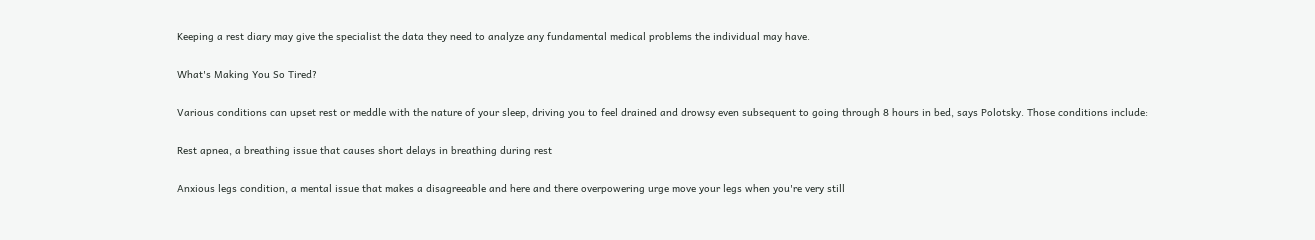Keeping a rest diary may give the specialist the data they need to analyze any fundamental medical problems the individual may have.

What's Making You So Tired?

Various conditions can upset rest or meddle with the nature of your sleep, driving you to feel drained and drowsy even subsequent to going through 8 hours in bed, says Polotsky. Those conditions include:

Rest apnea, a breathing issue that causes short delays in breathing during rest

Anxious legs condition, a mental issue that makes a disagreeable and here and there overpowering urge move your legs when you're very still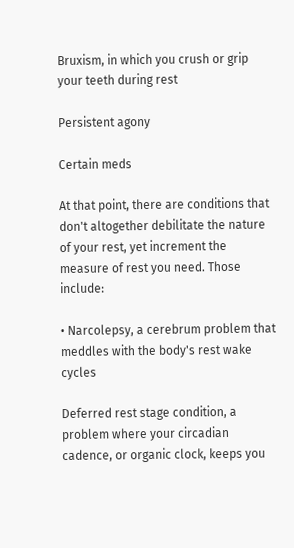Bruxism, in which you crush or grip your teeth during rest

Persistent agony

Certain meds

At that point, there are conditions that don't altogether debilitate the nature of your rest, yet increment the measure of rest you need. Those include:

• Narcolepsy, a cerebrum problem that meddles with the body's rest wake cycles

Deferred rest stage condition, a problem where your circadian cadence, or organic clock, keeps you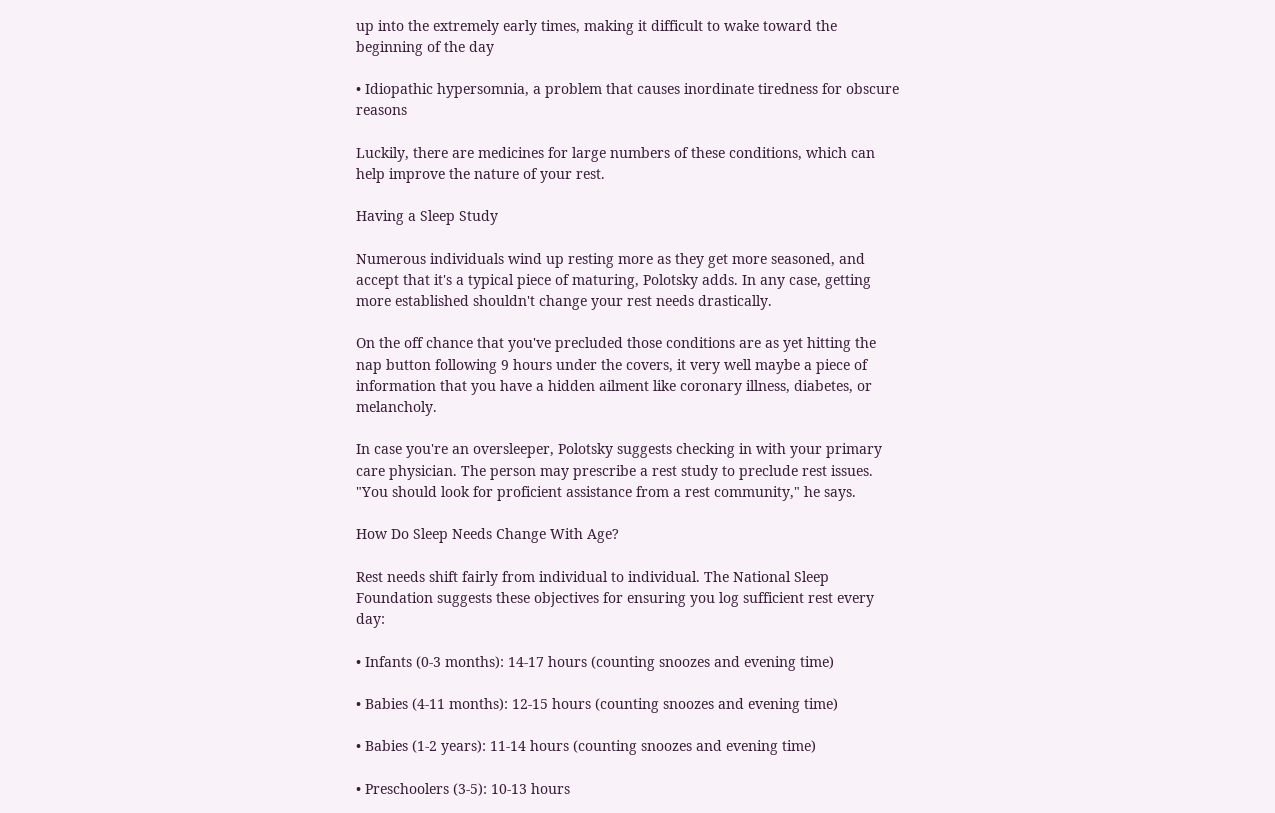up into the extremely early times, making it difficult to wake toward the beginning of the day

• Idiopathic hypersomnia, a problem that causes inordinate tiredness for obscure reasons

Luckily, there are medicines for large numbers of these conditions, which can help improve the nature of your rest.

Having a Sleep Study

Numerous individuals wind up resting more as they get more seasoned, and accept that it's a typical piece of maturing, Polotsky adds. In any case, getting more established shouldn't change your rest needs drastically.

On the off chance that you've precluded those conditions are as yet hitting the nap button following 9 hours under the covers, it very well maybe a piece of information that you have a hidden ailment like coronary illness, diabetes, or melancholy.

In case you're an oversleeper, Polotsky suggests checking in with your primary care physician. The person may prescribe a rest study to preclude rest issues. "You should look for proficient assistance from a rest community," he says.

How Do Sleep Needs Change With Age?

Rest needs shift fairly from individual to individual. The National Sleep Foundation suggests these objectives for ensuring you log sufficient rest every day:

• Infants (0-3 months): 14-17 hours (counting snoozes and evening time)

• Babies (4-11 months): 12-15 hours (counting snoozes and evening time)

• Babies (1-2 years): 11-14 hours (counting snoozes and evening time)

• Preschoolers (3-5): 10-13 hours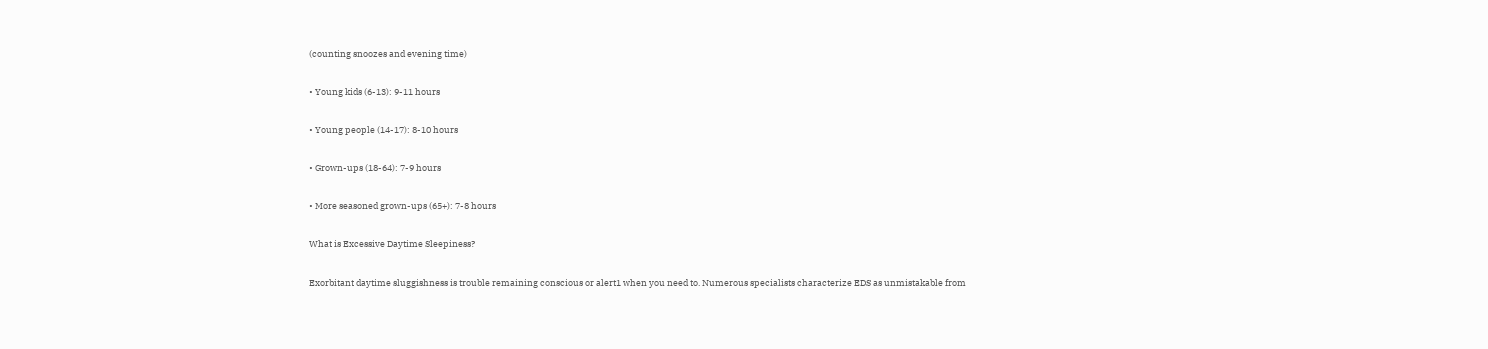(counting snoozes and evening time)

• Young kids (6-13): 9-11 hours

• Young people (14-17): 8-10 hours

• Grown-ups (18-64): 7-9 hours

• More seasoned grown-ups (65+): 7-8 hours

What is Excessive Daytime Sleepiness?

Exorbitant daytime sluggishness is trouble remaining conscious or alert1 when you need to. Numerous specialists characterize EDS as unmistakable from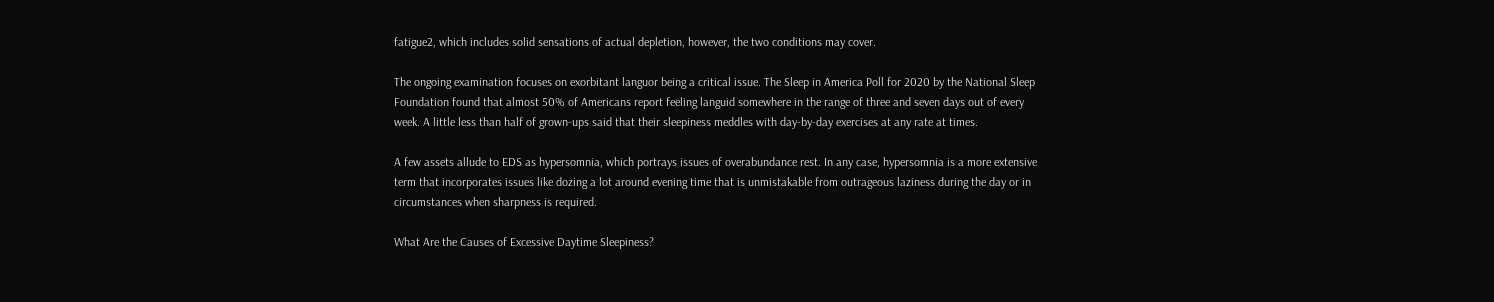fatigue2, which includes solid sensations of actual depletion, however, the two conditions may cover.

The ongoing examination focuses on exorbitant languor being a critical issue. The Sleep in America Poll for 2020 by the National Sleep Foundation found that almost 50% of Americans report feeling languid somewhere in the range of three and seven days out of every week. A little less than half of grown-ups said that their sleepiness meddles with day-by-day exercises at any rate at times.

A few assets allude to EDS as hypersomnia, which portrays issues of overabundance rest. In any case, hypersomnia is a more extensive term that incorporates issues like dozing a lot around evening time that is unmistakable from outrageous laziness during the day or in circumstances when sharpness is required.

What Are the Causes of Excessive Daytime Sleepiness?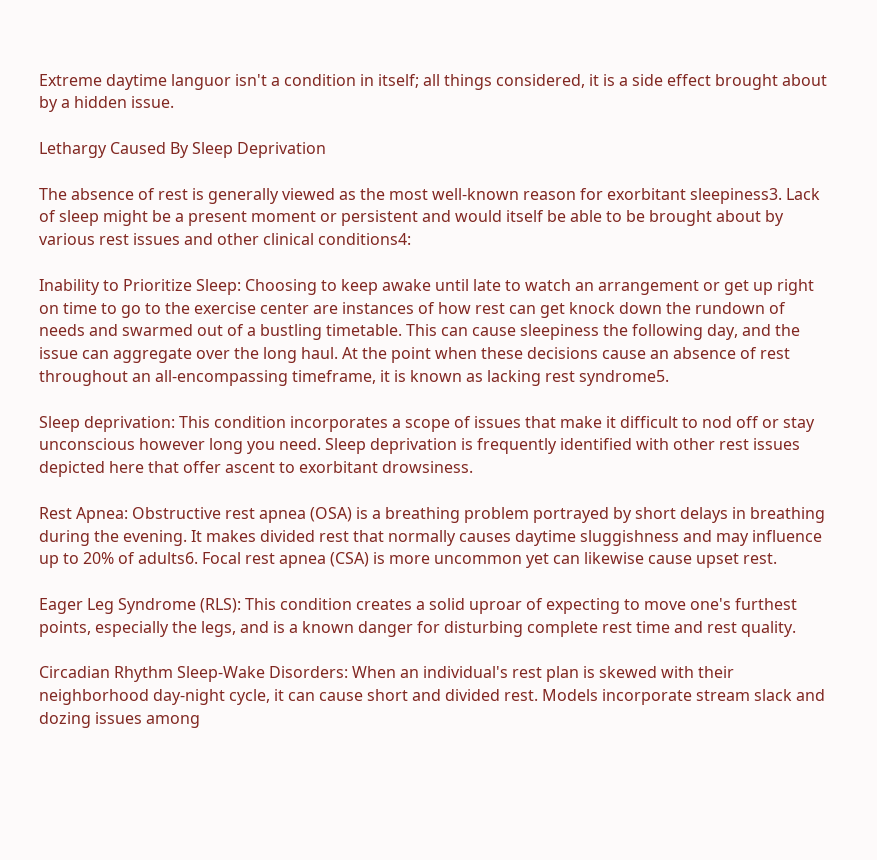Extreme daytime languor isn't a condition in itself; all things considered, it is a side effect brought about by a hidden issue.

Lethargy Caused By Sleep Deprivation

The absence of rest is generally viewed as the most well-known reason for exorbitant sleepiness3. Lack of sleep might be a present moment or persistent and would itself be able to be brought about by various rest issues and other clinical conditions4:

Inability to Prioritize Sleep: Choosing to keep awake until late to watch an arrangement or get up right on time to go to the exercise center are instances of how rest can get knock down the rundown of needs and swarmed out of a bustling timetable. This can cause sleepiness the following day, and the issue can aggregate over the long haul. At the point when these decisions cause an absence of rest throughout an all-encompassing timeframe, it is known as lacking rest syndrome5.

Sleep deprivation: This condition incorporates a scope of issues that make it difficult to nod off or stay unconscious however long you need. Sleep deprivation is frequently identified with other rest issues depicted here that offer ascent to exorbitant drowsiness.

Rest Apnea: Obstructive rest apnea (OSA) is a breathing problem portrayed by short delays in breathing during the evening. It makes divided rest that normally causes daytime sluggishness and may influence up to 20% of adults6. Focal rest apnea (CSA) is more uncommon yet can likewise cause upset rest.

Eager Leg Syndrome (RLS): This condition creates a solid uproar of expecting to move one's furthest points, especially the legs, and is a known danger for disturbing complete rest time and rest quality.

Circadian Rhythm Sleep-Wake Disorders: When an individual's rest plan is skewed with their neighborhood day-night cycle, it can cause short and divided rest. Models incorporate stream slack and dozing issues among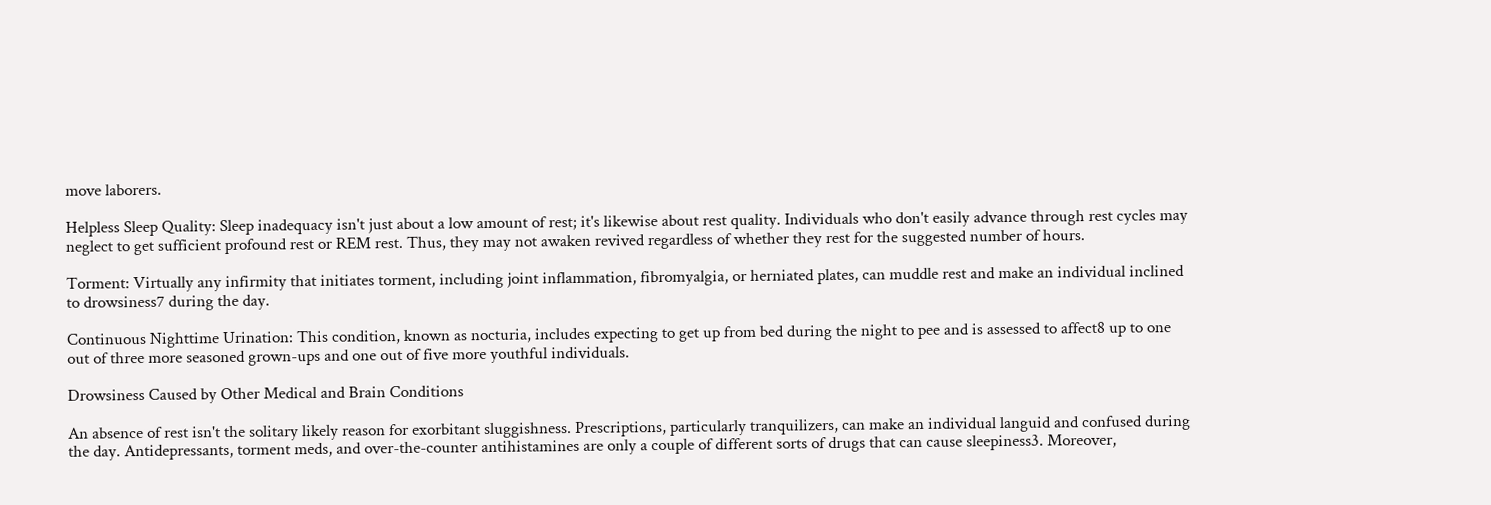move laborers.

Helpless Sleep Quality: Sleep inadequacy isn't just about a low amount of rest; it's likewise about rest quality. Individuals who don't easily advance through rest cycles may neglect to get sufficient profound rest or REM rest. Thus, they may not awaken revived regardless of whether they rest for the suggested number of hours.

Torment: Virtually any infirmity that initiates torment, including joint inflammation, fibromyalgia, or herniated plates, can muddle rest and make an individual inclined to drowsiness7 during the day.

Continuous Nighttime Urination: This condition, known as nocturia, includes expecting to get up from bed during the night to pee and is assessed to affect8 up to one out of three more seasoned grown-ups and one out of five more youthful individuals.

Drowsiness Caused by Other Medical and Brain Conditions

An absence of rest isn't the solitary likely reason for exorbitant sluggishness. Prescriptions, particularly tranquilizers, can make an individual languid and confused during the day. Antidepressants, torment meds, and over-the-counter antihistamines are only a couple of different sorts of drugs that can cause sleepiness3. Moreover,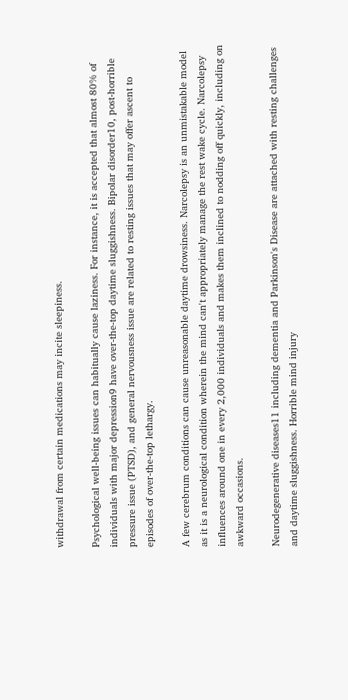withdrawal from certain medications may incite sleepiness.

Psychological well-being issues can habitually cause laziness. For instance, it is accepted that almost 80% of individuals with major depression9 have over-the-top daytime sluggishness. Bipolar disorder10, post-horrible pressure issue (PTSD), and general nervousness issue are related to resting issues that may offer ascent to episodes of over-the-top lethargy.

A few cerebrum conditions can cause unreasonable daytime drowsiness. Narcolepsy is an unmistakable model as it is a neurological condition wherein the mind can't appropriately manage the rest wake cycle. Narcolepsy influences around one in every 2,000 individuals and makes them inclined to nodding off quickly, including on awkward occasions.

Neurodegenerative diseases11 including dementia and Parkinson's Disease are attached with resting challenges and daytime sluggishness. Horrible mind injury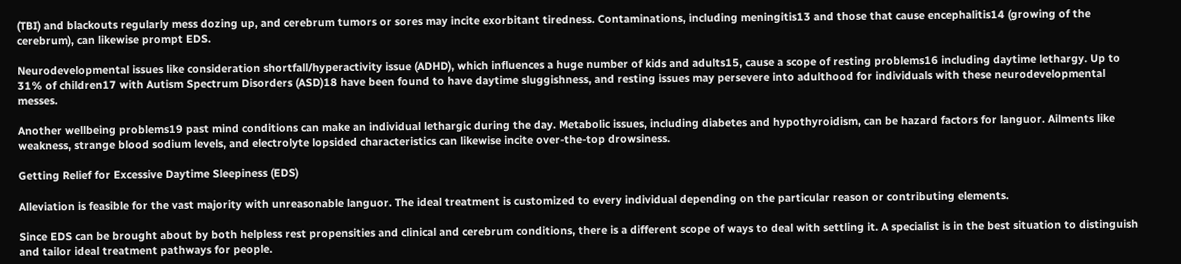(TBI) and blackouts regularly mess dozing up, and cerebrum tumors or sores may incite exorbitant tiredness. Contaminations, including meningitis13 and those that cause encephalitis14 (growing of the cerebrum), can likewise prompt EDS.

Neurodevelopmental issues like consideration shortfall/hyperactivity issue (ADHD), which influences a huge number of kids and adults15, cause a scope of resting problems16 including daytime lethargy. Up to 31% of children17 with Autism Spectrum Disorders (ASD)18 have been found to have daytime sluggishness, and resting issues may persevere into adulthood for individuals with these neurodevelopmental messes.

Another wellbeing problems19 past mind conditions can make an individual lethargic during the day. Metabolic issues, including diabetes and hypothyroidism, can be hazard factors for languor. Ailments like weakness, strange blood sodium levels, and electrolyte lopsided characteristics can likewise incite over-the-top drowsiness.

Getting Relief for Excessive Daytime Sleepiness (EDS)

Alleviation is feasible for the vast majority with unreasonable languor. The ideal treatment is customized to every individual depending on the particular reason or contributing elements.

Since EDS can be brought about by both helpless rest propensities and clinical and cerebrum conditions, there is a different scope of ways to deal with settling it. A specialist is in the best situation to distinguish and tailor ideal treatment pathways for people.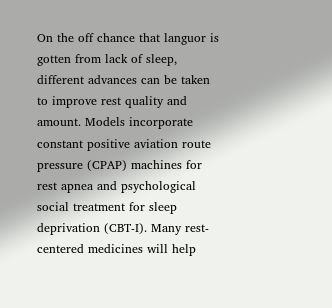On the off chance that languor is gotten from lack of sleep, different advances can be taken to improve rest quality and amount. Models incorporate constant positive aviation route pressure (CPAP) machines for rest apnea and psychological social treatment for sleep deprivation (CBT-I). Many rest-centered medicines will help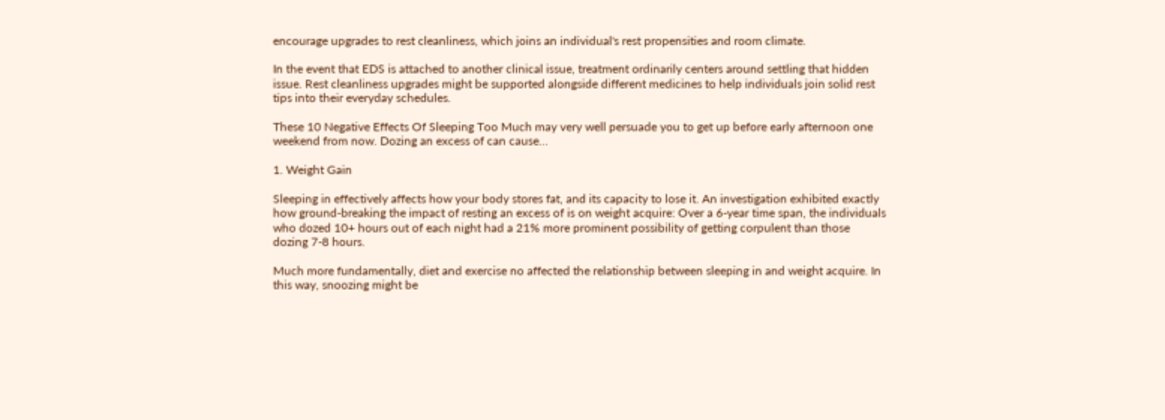encourage upgrades to rest cleanliness, which joins an individual's rest propensities and room climate.

In the event that EDS is attached to another clinical issue, treatment ordinarily centers around settling that hidden issue. Rest cleanliness upgrades might be supported alongside different medicines to help individuals join solid rest tips into their everyday schedules.

These 10 Negative Effects Of Sleeping Too Much may very well persuade you to get up before early afternoon one weekend from now. Dozing an excess of can cause…

1. Weight Gain

Sleeping in effectively affects how your body stores fat, and its capacity to lose it. An investigation exhibited exactly how ground-breaking the impact of resting an excess of is on weight acquire: Over a 6-year time span, the individuals who dozed 10+ hours out of each night had a 21% more prominent possibility of getting corpulent than those dozing 7-8 hours.

Much more fundamentally, diet and exercise no affected the relationship between sleeping in and weight acquire. In this way, snoozing might be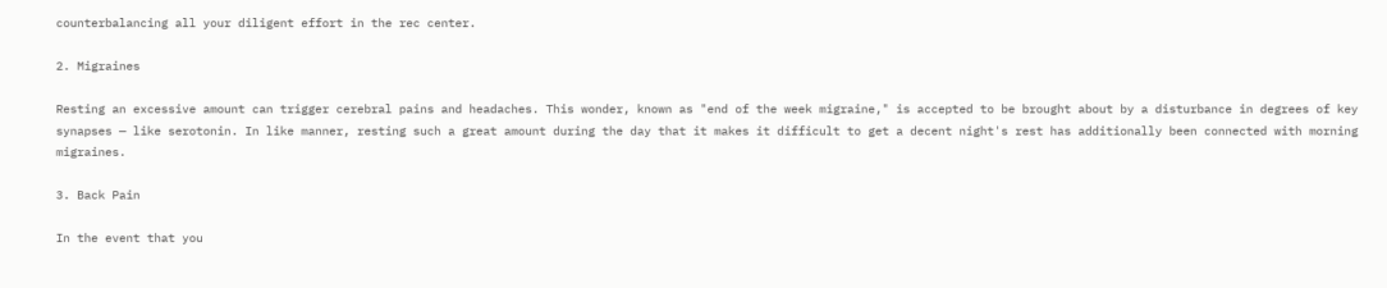counterbalancing all your diligent effort in the rec center.

2. Migraines

Resting an excessive amount can trigger cerebral pains and headaches. This wonder, known as "end of the week migraine," is accepted to be brought about by a disturbance in degrees of key synapses — like serotonin. In like manner, resting such a great amount during the day that it makes it difficult to get a decent night's rest has additionally been connected with morning migraines.

3. Back Pain

In the event that you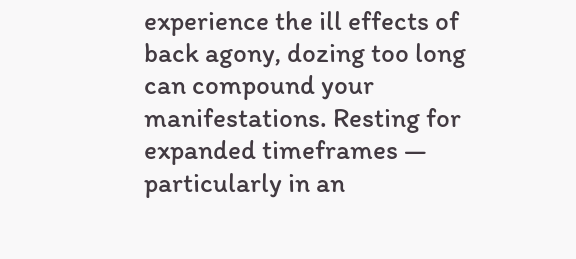experience the ill effects of back agony, dozing too long can compound your manifestations. Resting for expanded timeframes — particularly in an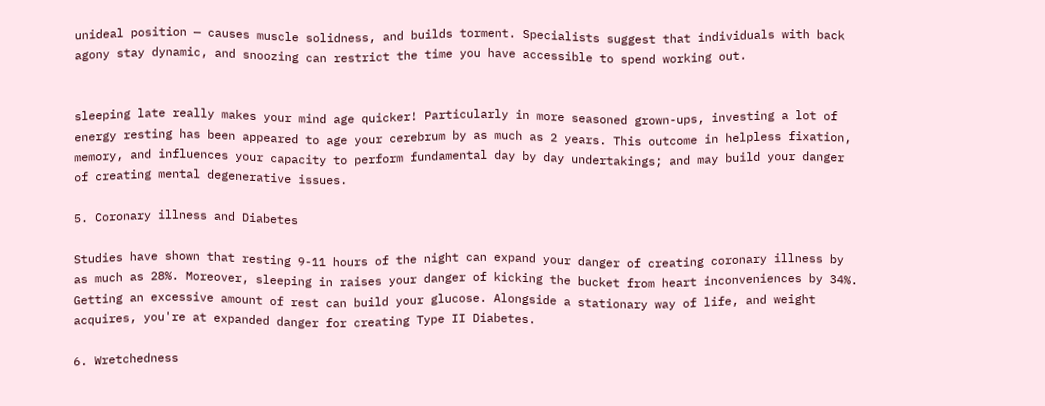unideal position — causes muscle solidness, and builds torment. Specialists suggest that individuals with back agony stay dynamic, and snoozing can restrict the time you have accessible to spend working out.


sleeping late really makes your mind age quicker! Particularly in more seasoned grown-ups, investing a lot of energy resting has been appeared to age your cerebrum by as much as 2 years. This outcome in helpless fixation, memory, and influences your capacity to perform fundamental day by day undertakings; and may build your danger of creating mental degenerative issues.

5. Coronary illness and Diabetes

Studies have shown that resting 9-11 hours of the night can expand your danger of creating coronary illness by as much as 28%. Moreover, sleeping in raises your danger of kicking the bucket from heart inconveniences by 34%. Getting an excessive amount of rest can build your glucose. Alongside a stationary way of life, and weight acquires, you're at expanded danger for creating Type II Diabetes.

6. Wretchedness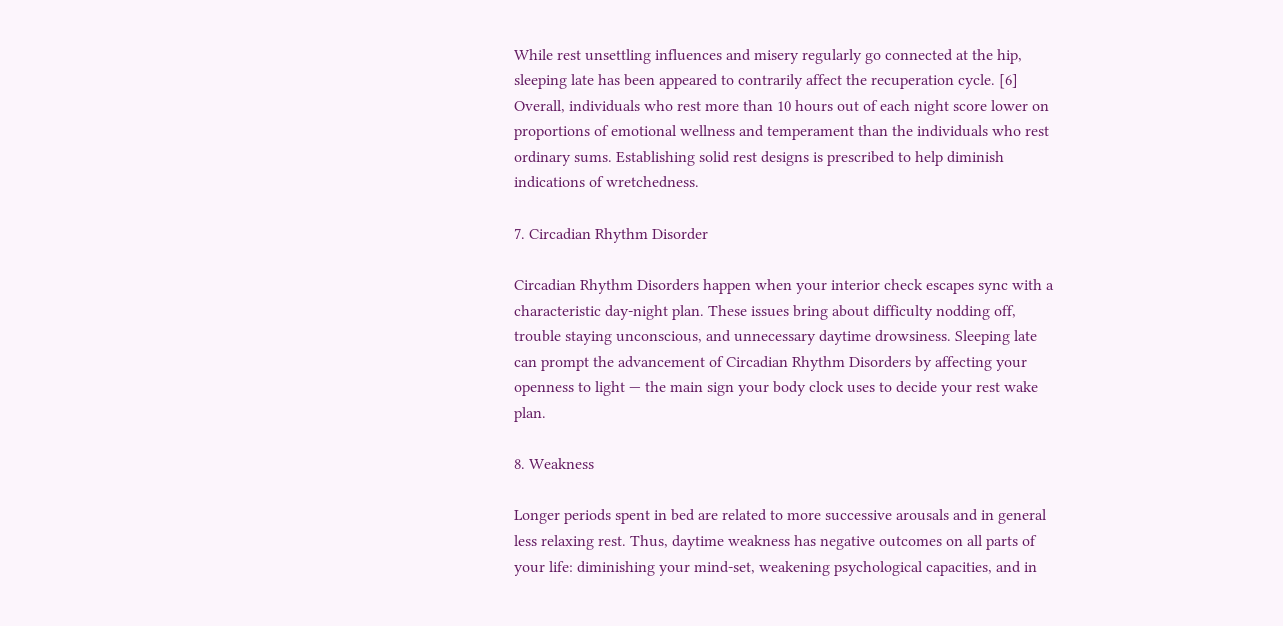While rest unsettling influences and misery regularly go connected at the hip, sleeping late has been appeared to contrarily affect the recuperation cycle. [6] Overall, individuals who rest more than 10 hours out of each night score lower on proportions of emotional wellness and temperament than the individuals who rest ordinary sums. Establishing solid rest designs is prescribed to help diminish indications of wretchedness.

7. Circadian Rhythm Disorder

Circadian Rhythm Disorders happen when your interior check escapes sync with a characteristic day-night plan. These issues bring about difficulty nodding off, trouble staying unconscious, and unnecessary daytime drowsiness. Sleeping late can prompt the advancement of Circadian Rhythm Disorders by affecting your openness to light — the main sign your body clock uses to decide your rest wake plan.

8. Weakness

Longer periods spent in bed are related to more successive arousals and in general less relaxing rest. Thus, daytime weakness has negative outcomes on all parts of your life: diminishing your mind-set, weakening psychological capacities, and in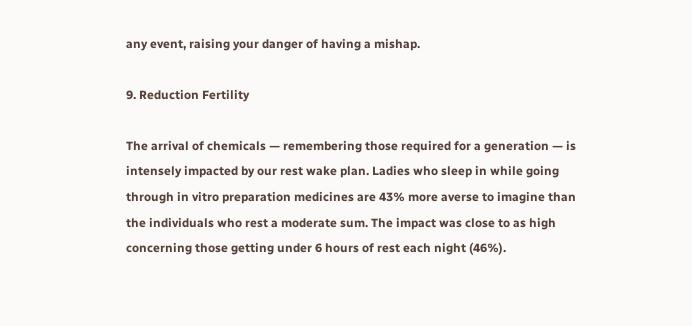any event, raising your danger of having a mishap.

9. Reduction Fertility

The arrival of chemicals — remembering those required for a generation — is intensely impacted by our rest wake plan. Ladies who sleep in while going through in vitro preparation medicines are 43% more averse to imagine than the individuals who rest a moderate sum. The impact was close to as high concerning those getting under 6 hours of rest each night (46%).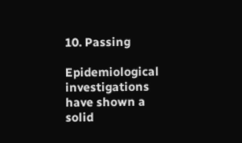10. Passing

Epidemiological investigations have shown a solid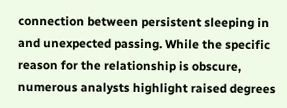connection between persistent sleeping in and unexpected passing. While the specific reason for the relationship is obscure, numerous analysts highlight raised degrees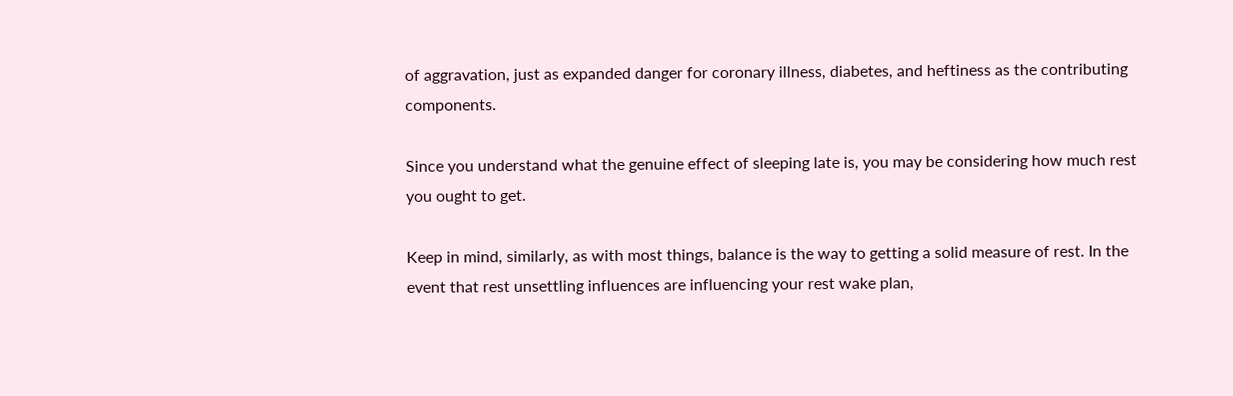of aggravation, just as expanded danger for coronary illness, diabetes, and heftiness as the contributing components.

Since you understand what the genuine effect of sleeping late is, you may be considering how much rest you ought to get.

Keep in mind, similarly, as with most things, balance is the way to getting a solid measure of rest. In the event that rest unsettling influences are influencing your rest wake plan,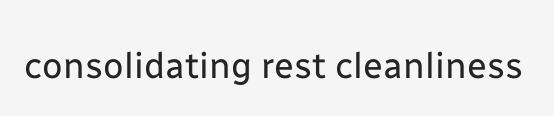consolidating rest cleanliness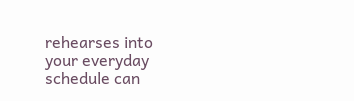rehearses into your everyday schedule can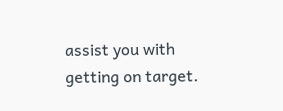assist you with getting on target.